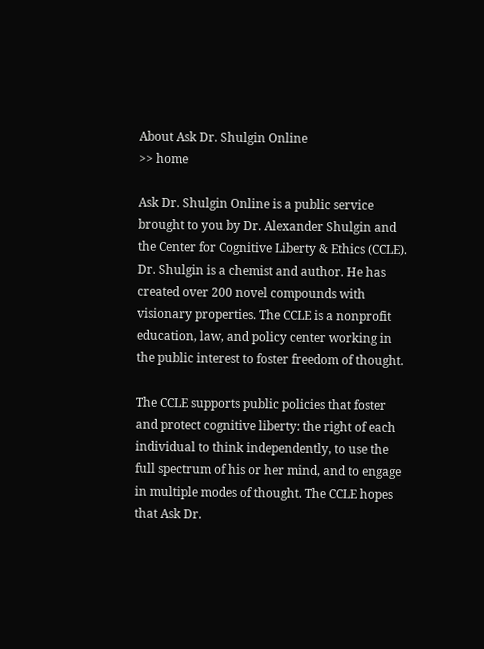About Ask Dr. Shulgin Online
>> home

Ask Dr. Shulgin Online is a public service brought to you by Dr. Alexander Shulgin and the Center for Cognitive Liberty & Ethics (CCLE). Dr. Shulgin is a chemist and author. He has created over 200 novel compounds with visionary properties. The CCLE is a nonprofit education, law, and policy center working in the public interest to foster freedom of thought.

The CCLE supports public policies that foster and protect cognitive liberty: the right of each individual to think independently, to use the full spectrum of his or her mind, and to engage in multiple modes of thought. The CCLE hopes that Ask Dr.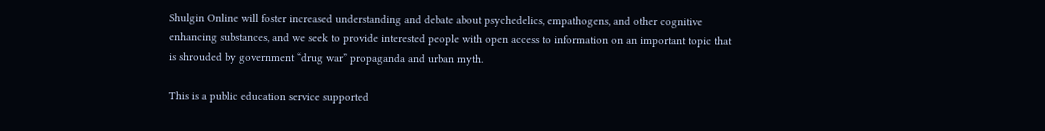Shulgin Online will foster increased understanding and debate about psychedelics, empathogens, and other cognitive enhancing substances, and we seek to provide interested people with open access to information on an important topic that is shrouded by government “drug war” propaganda and urban myth.

This is a public education service supported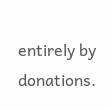entirely by donations.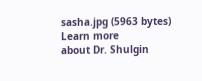sasha.jpg (5963 bytes)
Learn more
about Dr. Shulgin